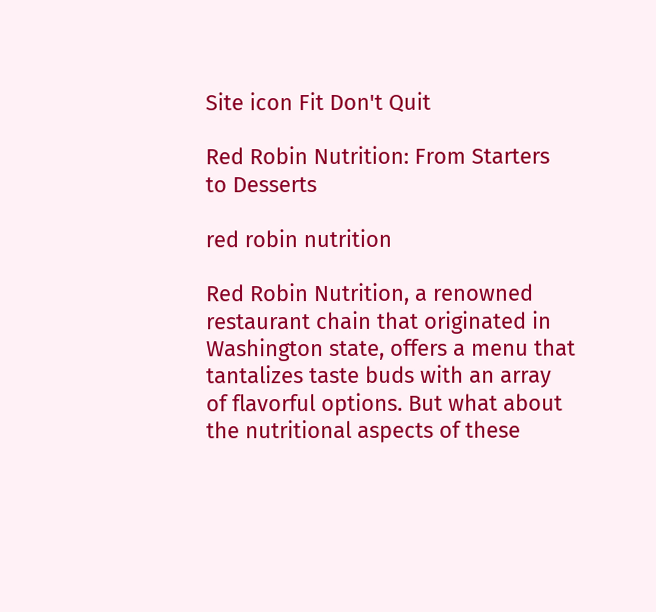Site icon Fit Don't Quit

Red Robin Nutrition: From Starters to Desserts

red robin nutrition

Red Robin Nutrition, a renowned restaurant chain that originated in Washington state, offers a menu that tantalizes taste buds with an array of flavorful options. But what about the nutritional aspects of these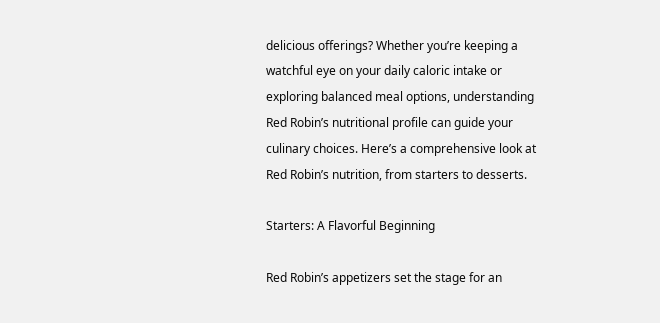delicious offerings? Whether you’re keeping a watchful eye on your daily caloric intake or exploring balanced meal options, understanding Red Robin’s nutritional profile can guide your culinary choices. Here’s a comprehensive look at Red Robin’s nutrition, from starters to desserts.

Starters: A Flavorful Beginning

Red Robin’s appetizers set the stage for an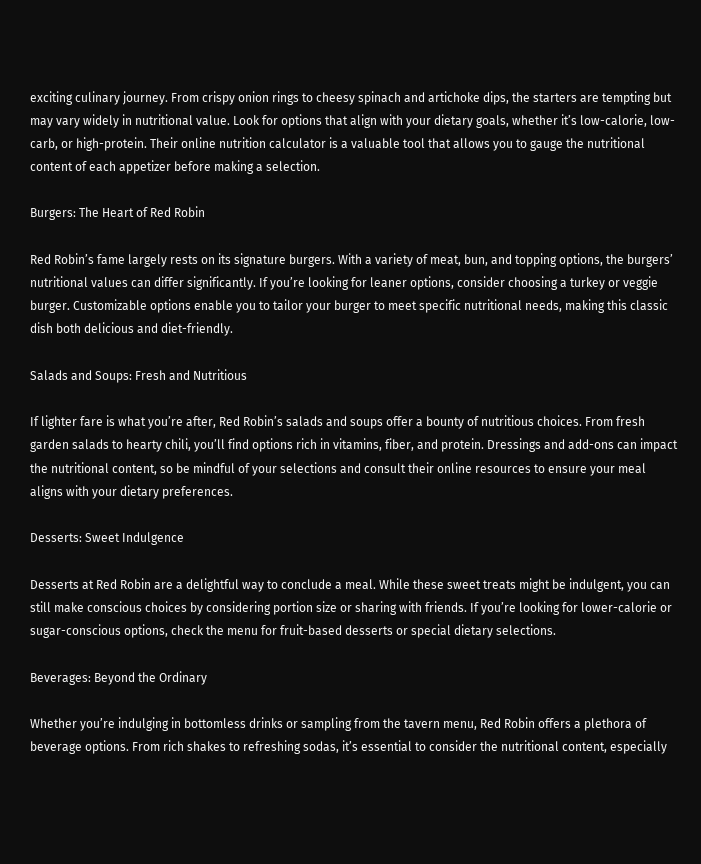exciting culinary journey. From crispy onion rings to cheesy spinach and artichoke dips, the starters are tempting but may vary widely in nutritional value. Look for options that align with your dietary goals, whether it’s low-calorie, low-carb, or high-protein. Their online nutrition calculator is a valuable tool that allows you to gauge the nutritional content of each appetizer before making a selection.

Burgers: The Heart of Red Robin

Red Robin’s fame largely rests on its signature burgers. With a variety of meat, bun, and topping options, the burgers’ nutritional values can differ significantly. If you’re looking for leaner options, consider choosing a turkey or veggie burger. Customizable options enable you to tailor your burger to meet specific nutritional needs, making this classic dish both delicious and diet-friendly.

Salads and Soups: Fresh and Nutritious

If lighter fare is what you’re after, Red Robin’s salads and soups offer a bounty of nutritious choices. From fresh garden salads to hearty chili, you’ll find options rich in vitamins, fiber, and protein. Dressings and add-ons can impact the nutritional content, so be mindful of your selections and consult their online resources to ensure your meal aligns with your dietary preferences.

Desserts: Sweet Indulgence

Desserts at Red Robin are a delightful way to conclude a meal. While these sweet treats might be indulgent, you can still make conscious choices by considering portion size or sharing with friends. If you’re looking for lower-calorie or sugar-conscious options, check the menu for fruit-based desserts or special dietary selections.

Beverages: Beyond the Ordinary

Whether you’re indulging in bottomless drinks or sampling from the tavern menu, Red Robin offers a plethora of beverage options. From rich shakes to refreshing sodas, it’s essential to consider the nutritional content, especially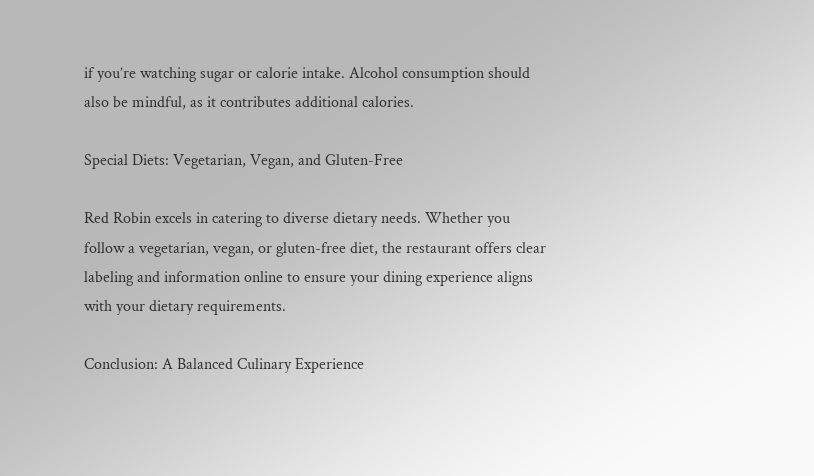if you’re watching sugar or calorie intake. Alcohol consumption should also be mindful, as it contributes additional calories.

Special Diets: Vegetarian, Vegan, and Gluten-Free

Red Robin excels in catering to diverse dietary needs. Whether you follow a vegetarian, vegan, or gluten-free diet, the restaurant offers clear labeling and information online to ensure your dining experience aligns with your dietary requirements.

Conclusion: A Balanced Culinary Experience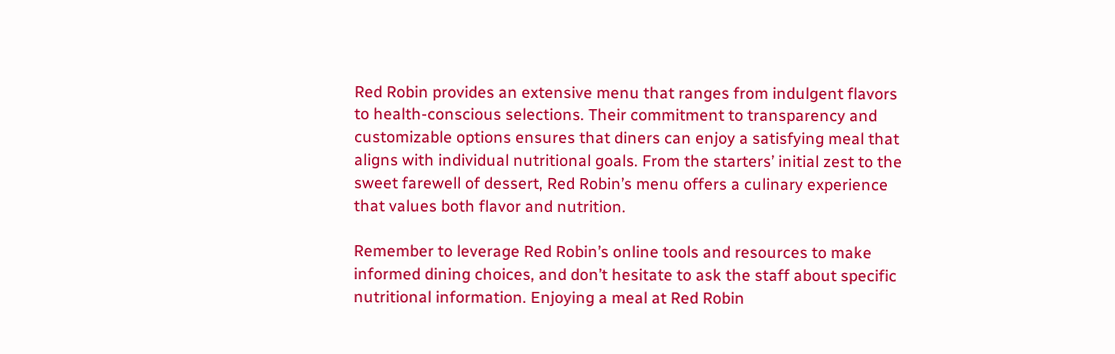Red Robin provides an extensive menu that ranges from indulgent flavors to health-conscious selections. Their commitment to transparency and customizable options ensures that diners can enjoy a satisfying meal that aligns with individual nutritional goals. From the starters’ initial zest to the sweet farewell of dessert, Red Robin’s menu offers a culinary experience that values both flavor and nutrition.

Remember to leverage Red Robin’s online tools and resources to make informed dining choices, and don’t hesitate to ask the staff about specific nutritional information. Enjoying a meal at Red Robin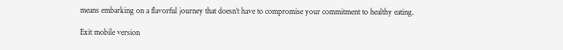means embarking on a flavorful journey that doesn’t have to compromise your commitment to healthy eating.

Exit mobile version